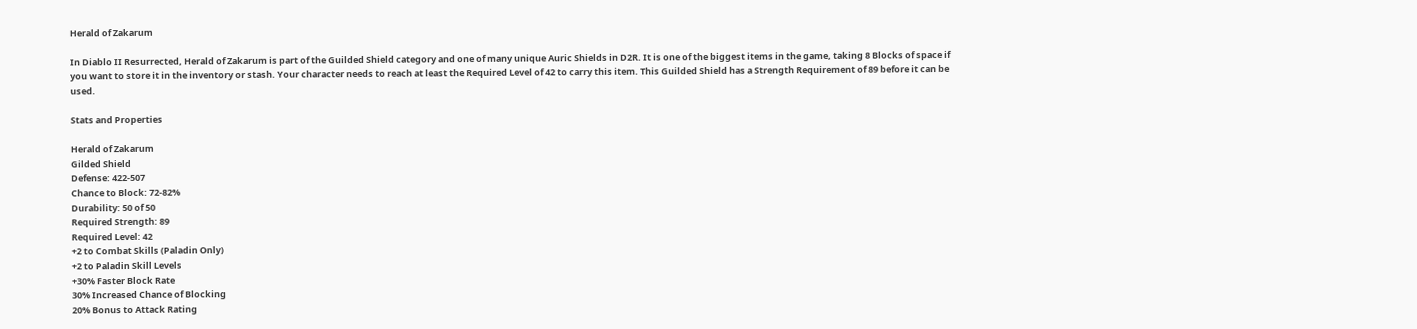Herald of Zakarum

In Diablo II Resurrected, Herald of Zakarum is part of the Guilded Shield category and one of many unique Auric Shields in D2R. It is one of the biggest items in the game, taking 8 Blocks of space if you want to store it in the inventory or stash. Your character needs to reach at least the Required Level of 42 to carry this item. This Guilded Shield has a Strength Requirement of 89 before it can be used.

Stats and Properties

Herald of Zakarum
Gilded Shield
Defense: 422-507
Chance to Block: 72-82%
Durability: 50 of 50
Required Strength: 89
Required Level: 42
+2 to Combat Skills (Paladin Only)
+2 to Paladin Skill Levels
+30% Faster Block Rate
30% Increased Chance of Blocking
20% Bonus to Attack Rating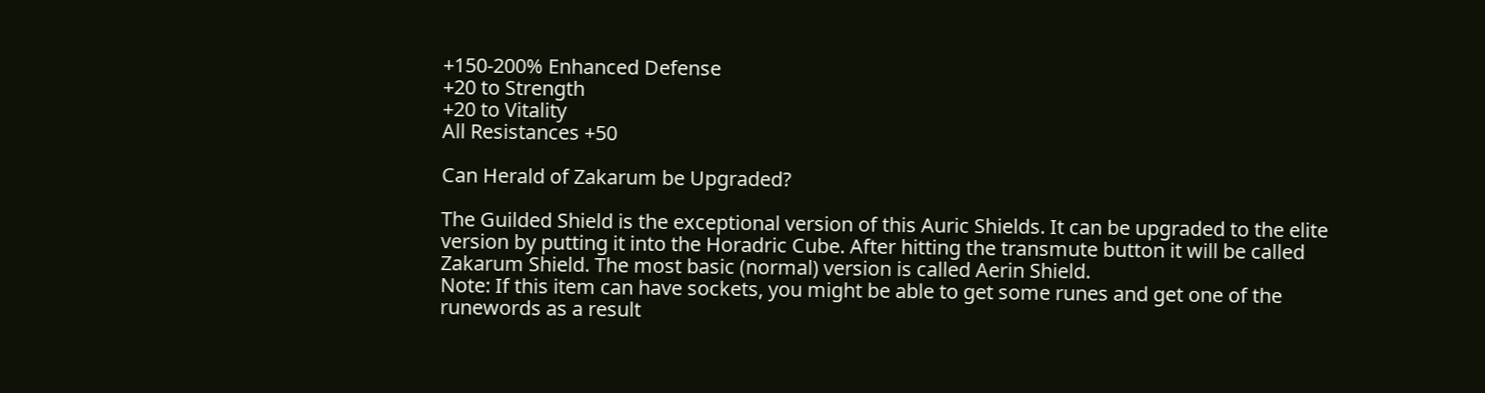+150-200% Enhanced Defense
+20 to Strength
+20 to Vitality
All Resistances +50

Can Herald of Zakarum be Upgraded?

The Guilded Shield is the exceptional version of this Auric Shields. It can be upgraded to the elite version by putting it into the Horadric Cube. After hitting the transmute button it will be called Zakarum Shield. The most basic (normal) version is called Aerin Shield.
Note: If this item can have sockets, you might be able to get some runes and get one of the runewords as a result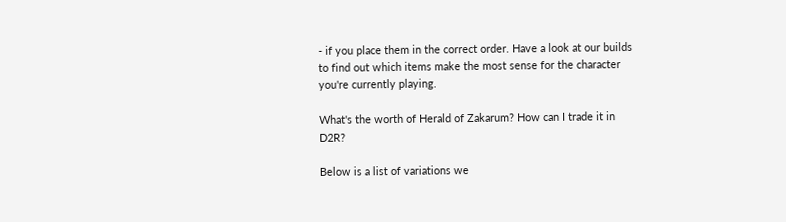- if you place them in the correct order. Have a look at our builds to find out which items make the most sense for the character you're currently playing.

What's the worth of Herald of Zakarum? How can I trade it in D2R?

Below is a list of variations we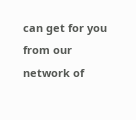can get for you from our network of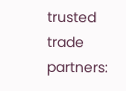trusted trade partners: